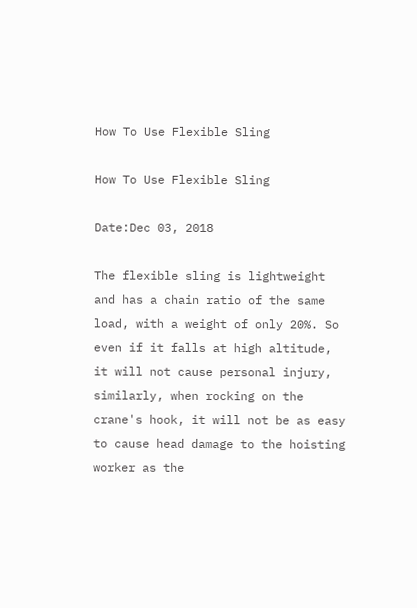How To Use Flexible Sling

How To Use Flexible Sling

Date:Dec 03, 2018

The flexible sling is lightweight and has a chain ratio of the same load, with a weight of only 20%. So even if it falls at high altitude, it will not cause personal injury, similarly, when rocking on the crane's hook, it will not be as easy to cause head damage to the hoisting worker as the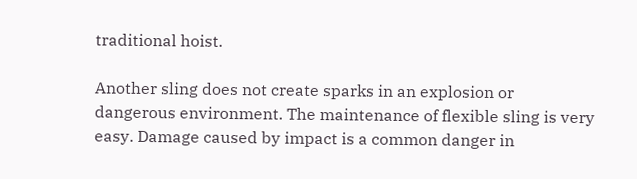traditional hoist.

Another sling does not create sparks in an explosion or dangerous environment. The maintenance of flexible sling is very easy. Damage caused by impact is a common danger in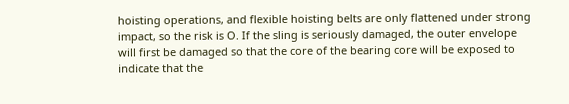hoisting operations, and flexible hoisting belts are only flattened under strong impact, so the risk is O. If the sling is seriously damaged, the outer envelope will first be damaged so that the core of the bearing core will be exposed to indicate that the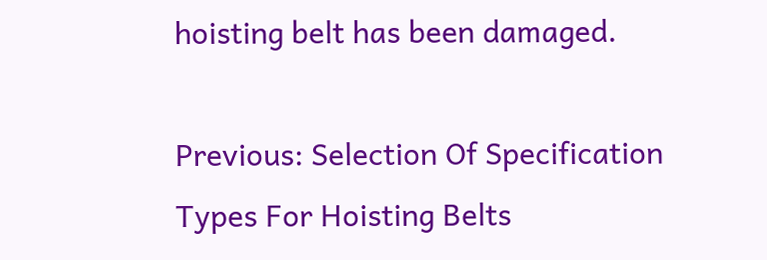hoisting belt has been damaged.

Previous: Selection Of Specification Types For Hoisting Belts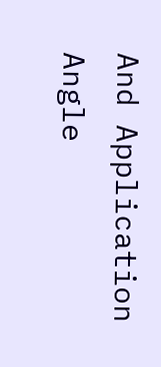And Application Angle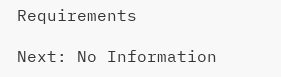Requirements

Next: No Information